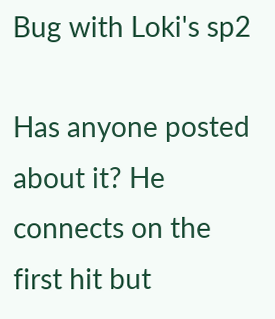Bug with Loki's sp2

Has anyone posted about it? He connects on the first hit but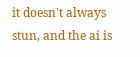it doesn't always stun, and the ai is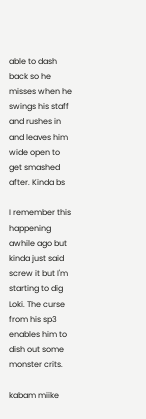able to dash back so he misses when he swings his staff and rushes in and leaves him wide open to get smashed after. Kinda bs

I remember this happening awhile ago but kinda just said screw it but I'm starting to dig Loki. The curse from his sp3 enables him to dish out some monster crits.

kabam miike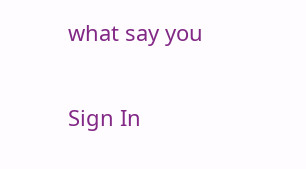what say you


Sign In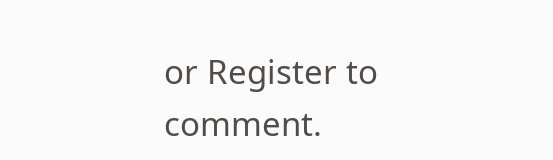or Register to comment.